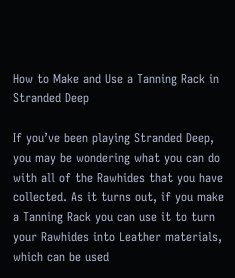How to Make and Use a Tanning Rack in Stranded Deep

If you’ve been playing Stranded Deep, you may be wondering what you can do with all of the Rawhides that you have collected. As it turns out, if you make a Tanning Rack you can use it to turn your Rawhides into Leather materials, which can be used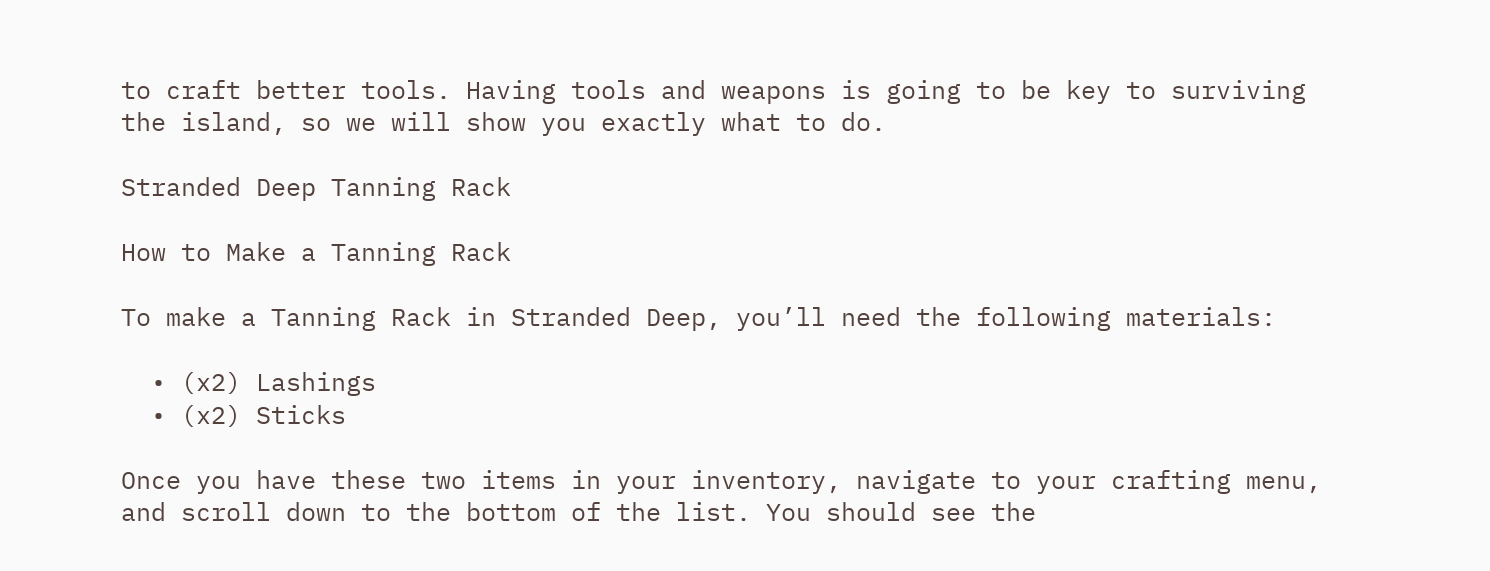to craft better tools. Having tools and weapons is going to be key to surviving the island, so we will show you exactly what to do.

Stranded Deep Tanning Rack

How to Make a Tanning Rack

To make a Tanning Rack in Stranded Deep, you’ll need the following materials:

  • (x2) Lashings
  • (x2) Sticks

Once you have these two items in your inventory, navigate to your crafting menu, and scroll down to the bottom of the list. You should see the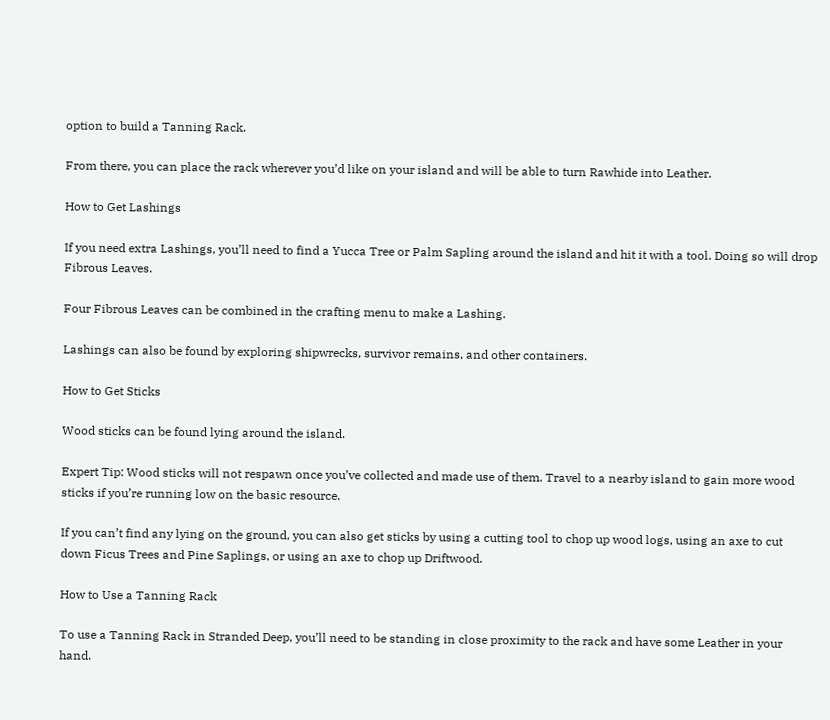option to build a Tanning Rack.

From there, you can place the rack wherever you’d like on your island and will be able to turn Rawhide into Leather.

How to Get Lashings

If you need extra Lashings, you’ll need to find a Yucca Tree or Palm Sapling around the island and hit it with a tool. Doing so will drop Fibrous Leaves.

Four Fibrous Leaves can be combined in the crafting menu to make a Lashing.

Lashings can also be found by exploring shipwrecks, survivor remains, and other containers.

How to Get Sticks

Wood sticks can be found lying around the island.

Expert Tip: Wood sticks will not respawn once you’ve collected and made use of them. Travel to a nearby island to gain more wood sticks if you’re running low on the basic resource.

If you can’t find any lying on the ground, you can also get sticks by using a cutting tool to chop up wood logs, using an axe to cut down Ficus Trees and Pine Saplings, or using an axe to chop up Driftwood.

How to Use a Tanning Rack

To use a Tanning Rack in Stranded Deep, you’ll need to be standing in close proximity to the rack and have some Leather in your hand.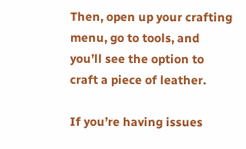Then, open up your crafting menu, go to tools, and you’ll see the option to craft a piece of leather.

If you’re having issues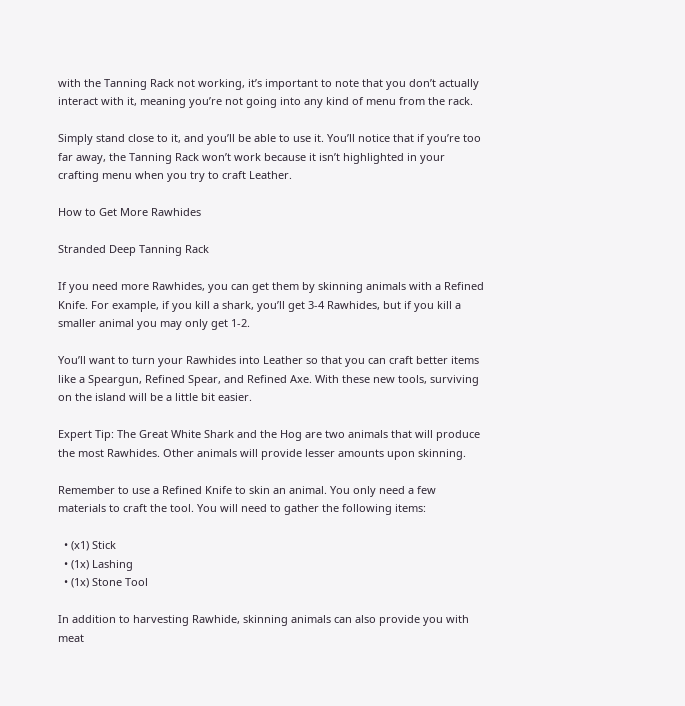with the Tanning Rack not working, it’s important to note that you don’t actually interact with it, meaning you’re not going into any kind of menu from the rack.

Simply stand close to it, and you’ll be able to use it. You’ll notice that if you’re too far away, the Tanning Rack won’t work because it isn’t highlighted in your crafting menu when you try to craft Leather.

How to Get More Rawhides

Stranded Deep Tanning Rack

If you need more Rawhides, you can get them by skinning animals with a Refined Knife. For example, if you kill a shark, you’ll get 3-4 Rawhides, but if you kill a smaller animal you may only get 1-2.

You’ll want to turn your Rawhides into Leather so that you can craft better items like a Speargun, Refined Spear, and Refined Axe. With these new tools, surviving on the island will be a little bit easier.

Expert Tip: The Great White Shark and the Hog are two animals that will produce the most Rawhides. Other animals will provide lesser amounts upon skinning.

Remember to use a Refined Knife to skin an animal. You only need a few materials to craft the tool. You will need to gather the following items:

  • (x1) Stick
  • (1x) Lashing
  • (1x) Stone Tool

In addition to harvesting Rawhide, skinning animals can also provide you with meat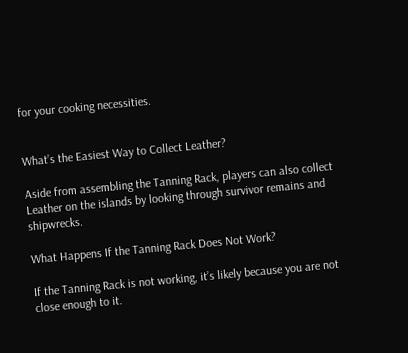for your cooking necessities.


What’s the Easiest Way to Collect Leather?

Aside from assembling the Tanning Rack, players can also collect Leather on the islands by looking through survivor remains and shipwrecks.

What Happens If the Tanning Rack Does Not Work?

If the Tanning Rack is not working, it’s likely because you are not close enough to it.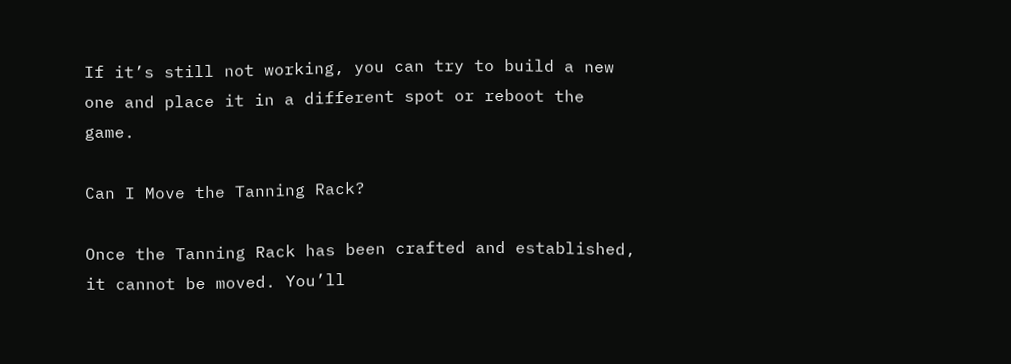If it’s still not working, you can try to build a new one and place it in a different spot or reboot the game.

Can I Move the Tanning Rack?

Once the Tanning Rack has been crafted and established, it cannot be moved. You’ll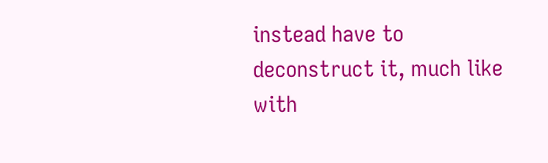instead have to deconstruct it, much like with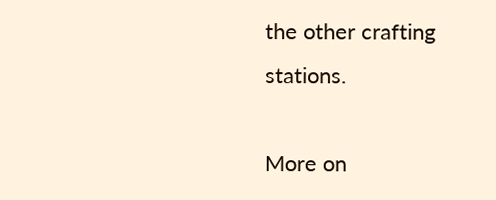the other crafting stations.

More on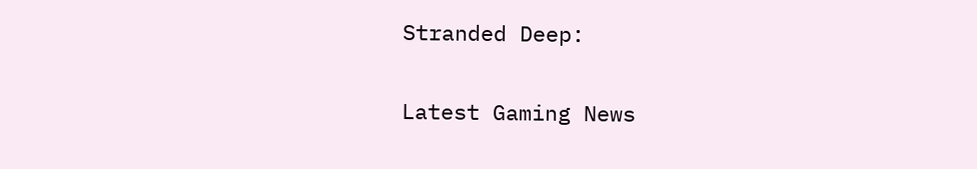Stranded Deep:

Latest Gaming News